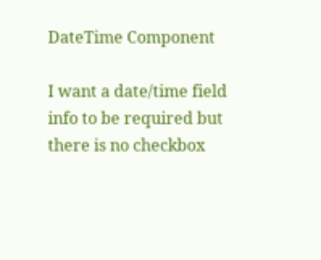DateTime Component

I want a date/time field info to be required but there is no checkbox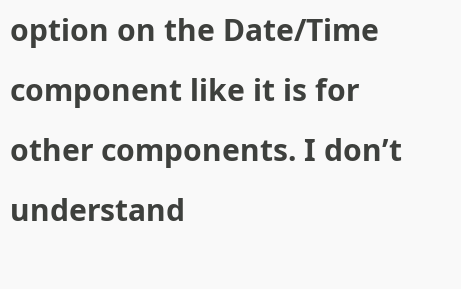option on the Date/Time component like it is for other components. I don’t understand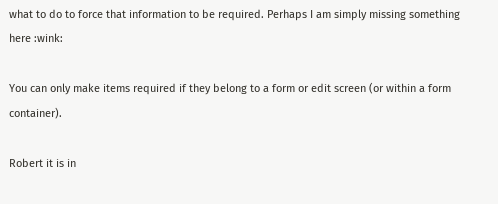what to do to force that information to be required. Perhaps I am simply missing something here :wink:

You can only make items required if they belong to a form or edit screen (or within a form container).

Robert it is in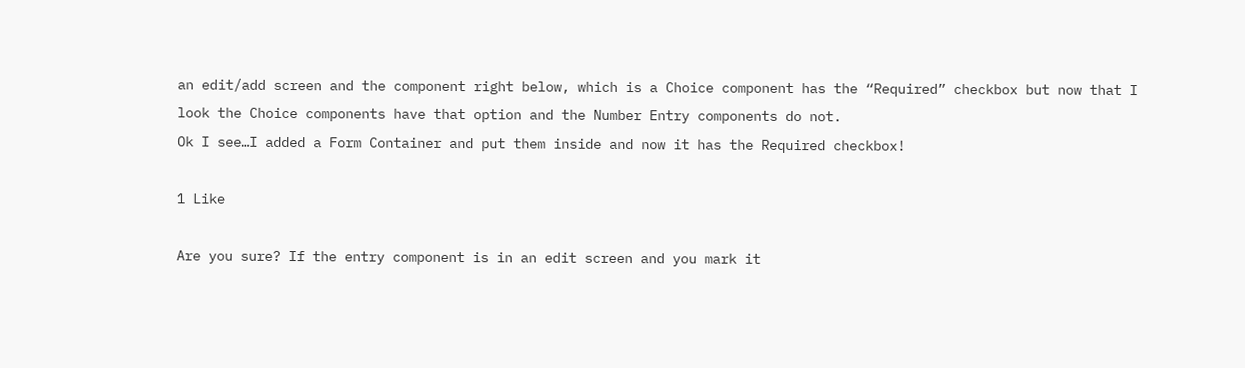an edit/add screen and the component right below, which is a Choice component has the “Required” checkbox but now that I look the Choice components have that option and the Number Entry components do not.
Ok I see…I added a Form Container and put them inside and now it has the Required checkbox!

1 Like

Are you sure? If the entry component is in an edit screen and you mark it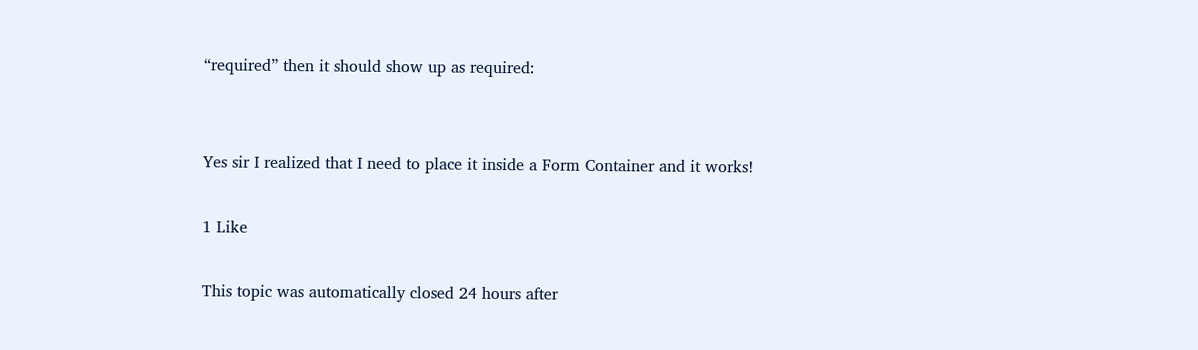“required” then it should show up as required:


Yes sir I realized that I need to place it inside a Form Container and it works!

1 Like

This topic was automatically closed 24 hours after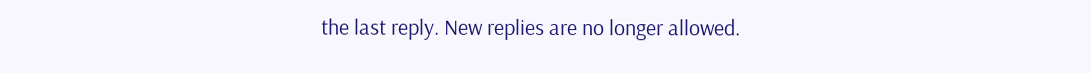the last reply. New replies are no longer allowed.